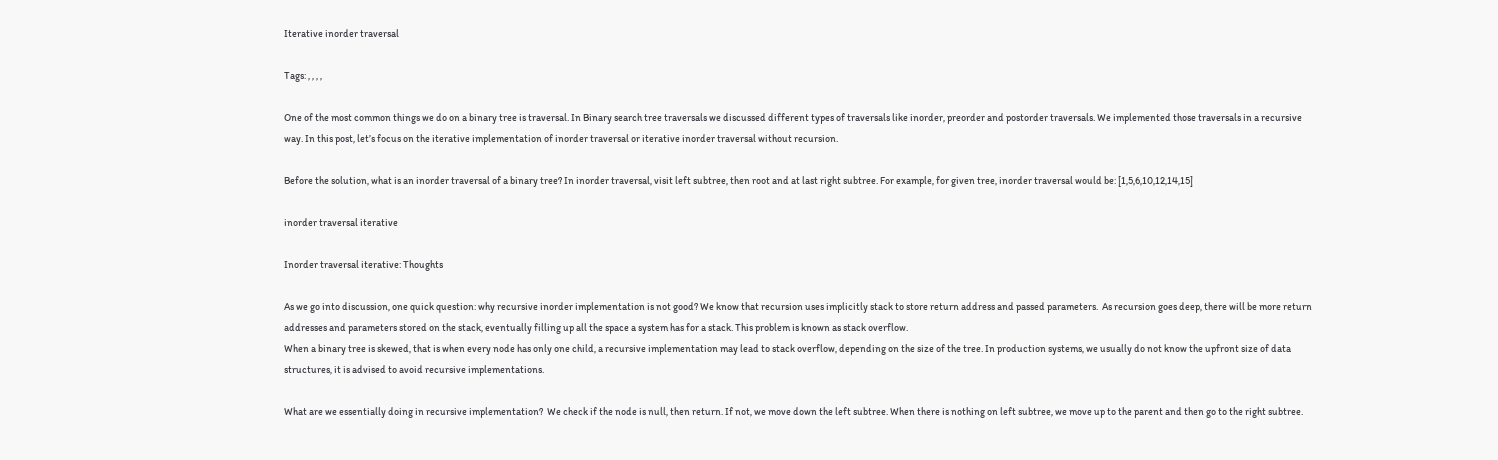Iterative inorder traversal

Tags: , , , ,

One of the most common things we do on a binary tree is traversal. In Binary search tree traversals we discussed different types of traversals like inorder, preorder and postorder traversals. We implemented those traversals in a recursive way. In this post, let’s focus on the iterative implementation of inorder traversal or iterative inorder traversal without recursion.

Before the solution, what is an inorder traversal of a binary tree? In inorder traversal, visit left subtree, then root and at last right subtree. For example, for given tree, inorder traversal would be: [1,5,6,10,12,14,15]

inorder traversal iterative

Inorder traversal iterative: Thoughts

As we go into discussion, one quick question: why recursive inorder implementation is not good? We know that recursion uses implicitly stack to store return address and passed parameters.  As recursion goes deep, there will be more return addresses and parameters stored on the stack, eventually filling up all the space a system has for a stack. This problem is known as stack overflow.
When a binary tree is skewed, that is when every node has only one child, a recursive implementation may lead to stack overflow, depending on the size of the tree. In production systems, we usually do not know the upfront size of data structures, it is advised to avoid recursive implementations.

What are we essentially doing in recursive implementation?  We check if the node is null, then return. If not, we move down the left subtree. When there is nothing on left subtree, we move up to the parent and then go to the right subtree.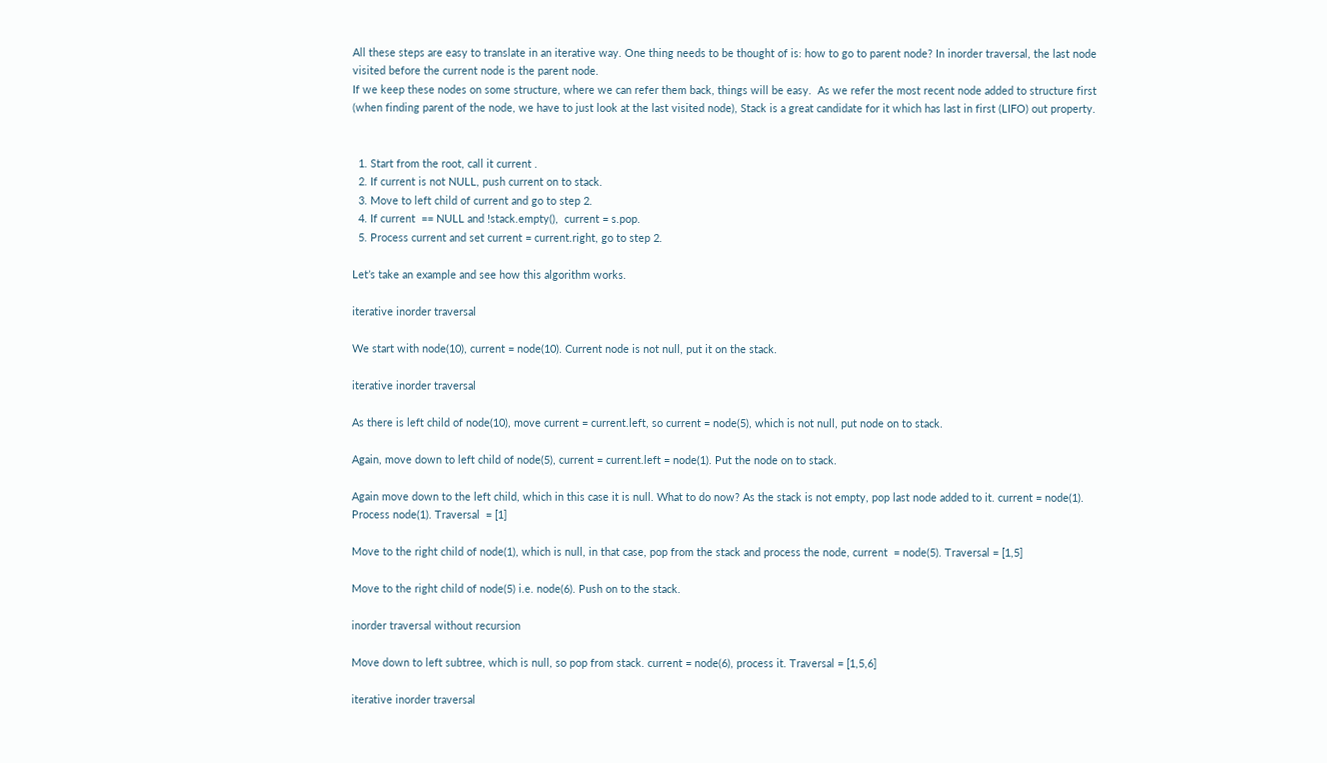All these steps are easy to translate in an iterative way. One thing needs to be thought of is: how to go to parent node? In inorder traversal, the last node visited before the current node is the parent node.
If we keep these nodes on some structure, where we can refer them back, things will be easy.  As we refer the most recent node added to structure first (when finding parent of the node, we have to just look at the last visited node), Stack is a great candidate for it which has last in first (LIFO) out property.


  1. Start from the root, call it current .
  2. If current is not NULL, push current on to stack.
  3. Move to left child of current and go to step 2.
  4. If current  == NULL and !stack.empty(),  current = s.pop.
  5. Process current and set current = current.right, go to step 2.

Let’s take an example and see how this algorithm works.

iterative inorder traversal

We start with node(10), current = node(10). Current node is not null, put it on the stack.

iterative inorder traversal

As there is left child of node(10), move current = current.left, so current = node(5), which is not null, put node on to stack.

Again, move down to left child of node(5), current = current.left = node(1). Put the node on to stack.

Again move down to the left child, which in this case it is null. What to do now? As the stack is not empty, pop last node added to it. current = node(1). Process node(1). Traversal  = [1]

Move to the right child of node(1), which is null, in that case, pop from the stack and process the node, current  = node(5). Traversal = [1,5]

Move to the right child of node(5) i.e. node(6). Push on to the stack.

inorder traversal without recursion

Move down to left subtree, which is null, so pop from stack. current = node(6), process it. Traversal = [1,5,6]

iterative inorder traversal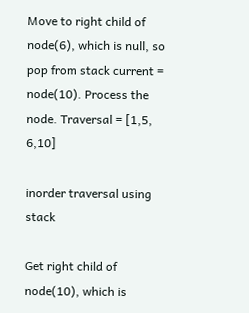Move to right child of node(6), which is null, so pop from stack current = node(10). Process the node. Traversal = [1,5, 6,10]

inorder traversal using stack

Get right child of node(10), which is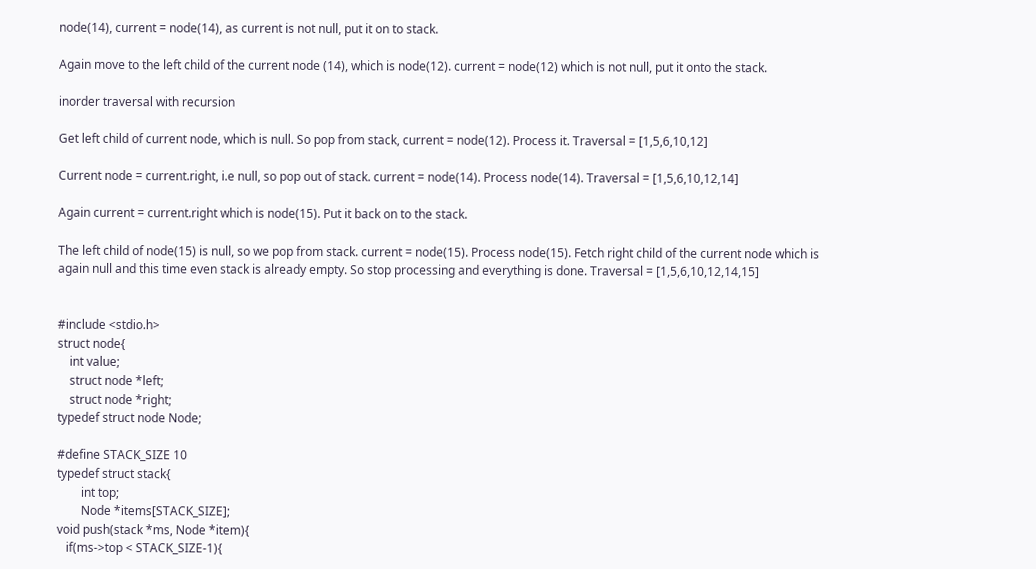node(14), current = node(14), as current is not null, put it on to stack.

Again move to the left child of the current node (14), which is node(12). current = node(12) which is not null, put it onto the stack.

inorder traversal with recursion

Get left child of current node, which is null. So pop from stack, current = node(12). Process it. Traversal = [1,5,6,10,12]

Current node = current.right, i.e null, so pop out of stack. current = node(14). Process node(14). Traversal = [1,5,6,10,12,14]

Again current = current.right which is node(15). Put it back on to the stack.

The left child of node(15) is null, so we pop from stack. current = node(15). Process node(15). Fetch right child of the current node which is again null and this time even stack is already empty. So stop processing and everything is done. Traversal = [1,5,6,10,12,14,15]


#include <stdio.h>
struct node{
    int value;
    struct node *left;
    struct node *right;
typedef struct node Node;

#define STACK_SIZE 10
typedef struct stack{
        int top;
        Node *items[STACK_SIZE];
void push(stack *ms, Node *item){
   if(ms->top < STACK_SIZE-1){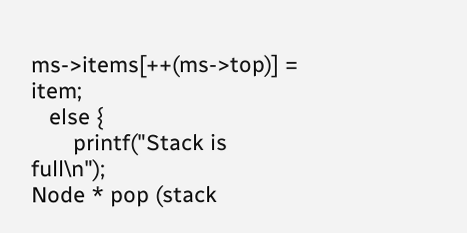ms->items[++(ms->top)] = item;
   else {
       printf("Stack is full\n");
Node * pop (stack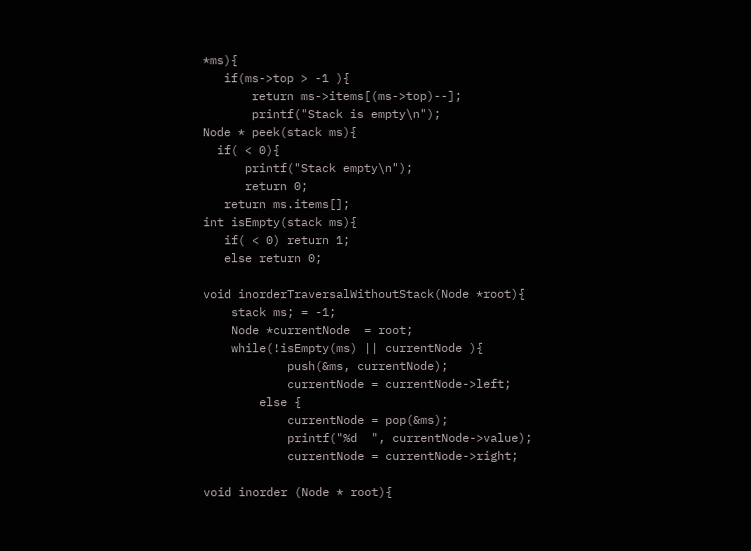*ms){
   if(ms->top > -1 ){
       return ms->items[(ms->top)--];
       printf("Stack is empty\n");
Node * peek(stack ms){
  if( < 0){
      printf("Stack empty\n");
      return 0;
   return ms.items[];
int isEmpty(stack ms){
   if( < 0) return 1;
   else return 0;

void inorderTraversalWithoutStack(Node *root){
    stack ms; = -1;
    Node *currentNode  = root;
    while(!isEmpty(ms) || currentNode ){
            push(&ms, currentNode);
            currentNode = currentNode->left;
        else {
            currentNode = pop(&ms);
            printf("%d  ", currentNode->value);
            currentNode = currentNode->right;

void inorder (Node * root){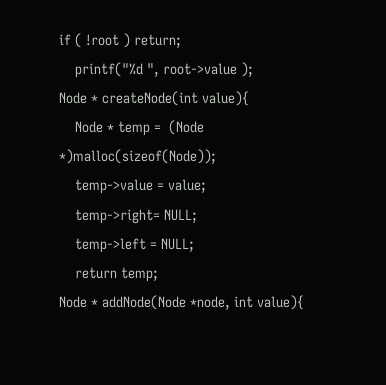if ( !root ) return;
    printf("%d ", root->value );
Node * createNode(int value){
    Node * temp =  (Node *)malloc(sizeof(Node));
    temp->value = value;
    temp->right= NULL;
    temp->left = NULL;
    return temp;
Node * addNode(Node *node, int value){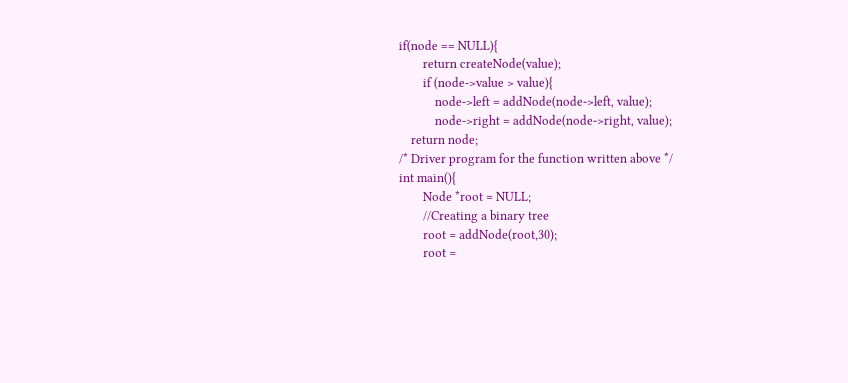if(node == NULL){
        return createNode(value);
        if (node->value > value){
            node->left = addNode(node->left, value);
            node->right = addNode(node->right, value);
    return node;
/* Driver program for the function written above */
int main(){
        Node *root = NULL;
        //Creating a binary tree
        root = addNode(root,30);
        root =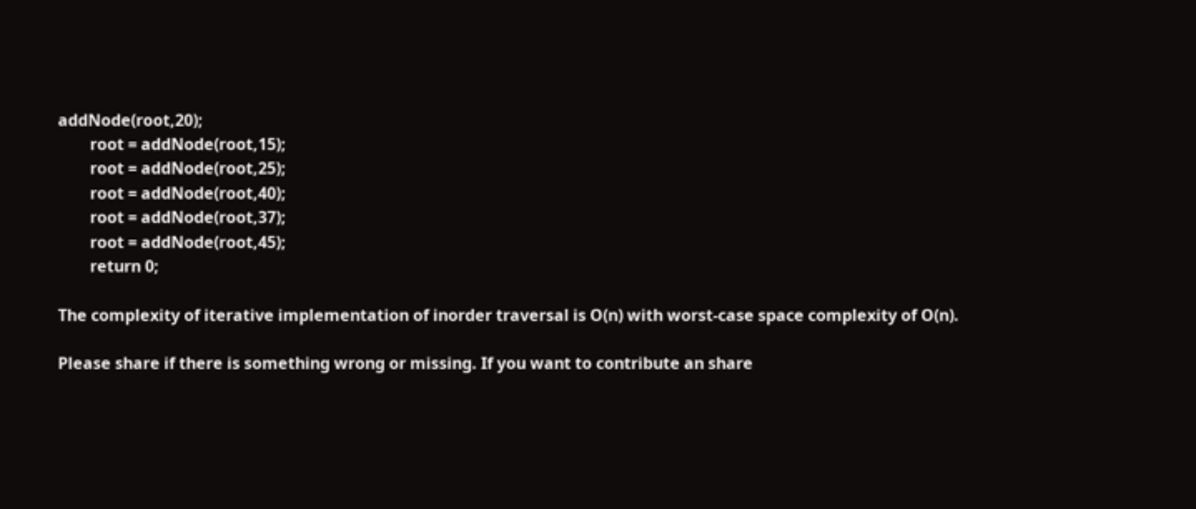addNode(root,20);
        root = addNode(root,15);
        root = addNode(root,25);
        root = addNode(root,40);
        root = addNode(root,37);
        root = addNode(root,45);
        return 0;

The complexity of iterative implementation of inorder traversal is O(n) with worst-case space complexity of O(n).

Please share if there is something wrong or missing. If you want to contribute an share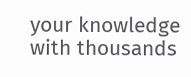your knowledge with thousands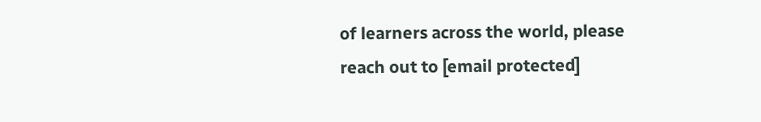of learners across the world, please reach out to [email protected]